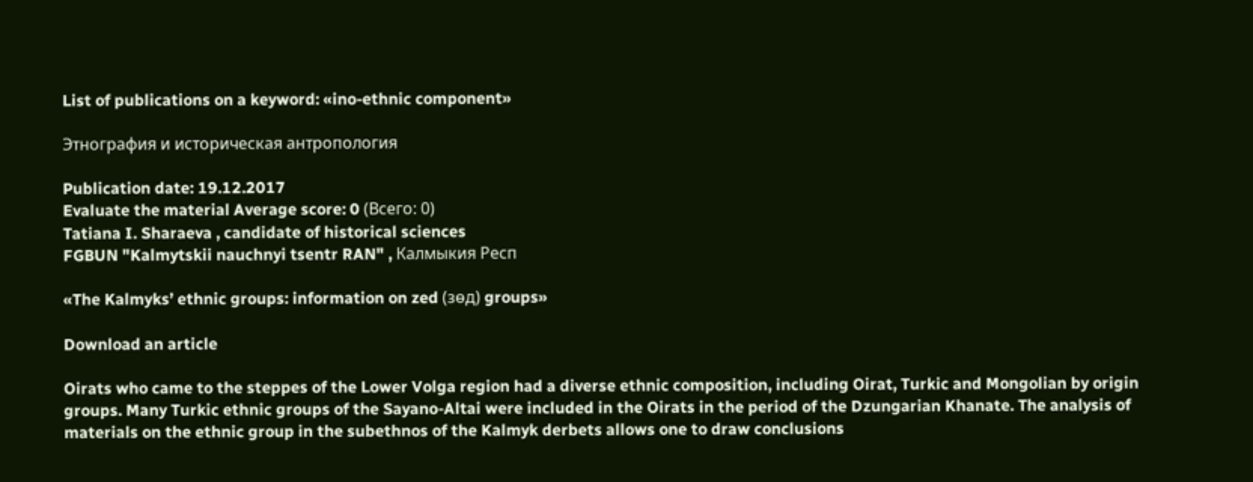List of publications on a keyword: «ino-ethnic component»

Этнография и историческая антропология

Publication date: 19.12.2017
Evaluate the material Average score: 0 (Всего: 0)
Tatiana I. Sharaeva , candidate of historical sciences
FGBUN "Kalmytskii nauchnyi tsentr RAN" , Калмыкия Респ

«The Kalmyks’ ethnic groups: information on zed (зөд) groups»

Download an article

Oirats who came to the steppes of the Lower Volga region had a diverse ethnic composition, including Oirat, Turkic and Mongolian by origin groups. Many Turkic ethnic groups of the Sayano-Altai were included in the Oirats in the period of the Dzungarian Khanate. The analysis of materials on the ethnic group in the subethnos of the Kalmyk derbets allows one to draw conclusions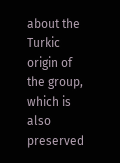about the Turkic origin of the group, which is also preserved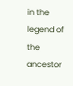in the legend of the ancestor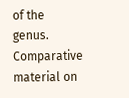of the genus. Comparative material on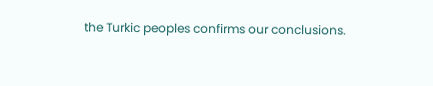the Turkic peoples confirms our conclusions.